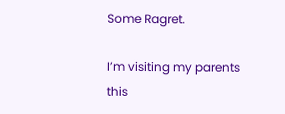Some Ragret.

I’m visiting my parents this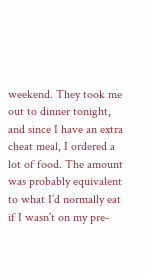weekend. They took me out to dinner tonight, and since I have an extra cheat meal, I ordered a lot of food. The amount was probably equivalent to what I’d normally eat if I wasn’t on my pre-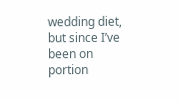wedding diet, but since I’ve been on portion